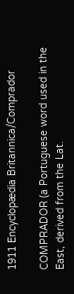1911 Encyclopædia Britannica/Comprador

COMPRADOR (a Portuguese word used in the East, derived from the Lat.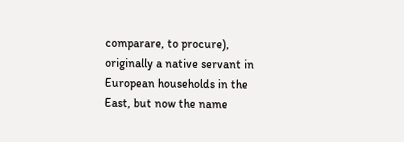comparare, to procure), originally a native servant in European households in the East, but now the name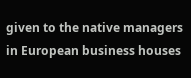given to the native managers in European business houses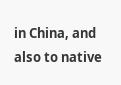in China, and also to native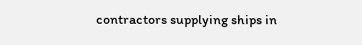contractors supplying ships in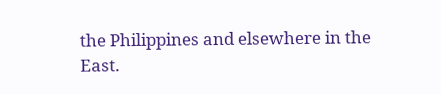the Philippines and elsewhere in the East.